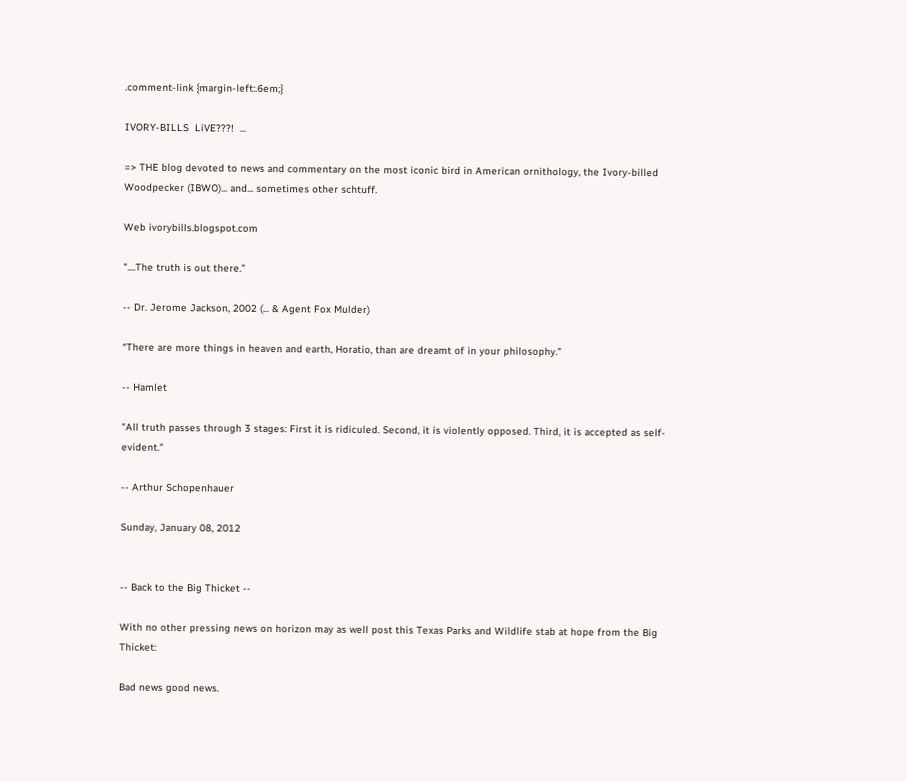.comment-link {margin-left:.6em;}

IVORY-BILLS  LiVE???!  ...

=> THE blog devoted to news and commentary on the most iconic bird in American ornithology, the Ivory-billed Woodpecker (IBWO)... and... sometimes other schtuff.

Web ivorybills.blogspot.com

"....The truth is out there."

-- Dr. Jerome Jackson, 2002 (... & Agent Fox Mulder)

“There are more things in heaven and earth, Horatio, than are dreamt of in your philosophy.”

-- Hamlet

"All truth passes through 3 stages: First it is ridiculed. Second, it is violently opposed. Third, it is accepted as self-evident."

-- Arthur Schopenhauer

Sunday, January 08, 2012


-- Back to the Big Thicket --

With no other pressing news on horizon may as well post this Texas Parks and Wildlife stab at hope from the Big Thicket:

Bad news good news.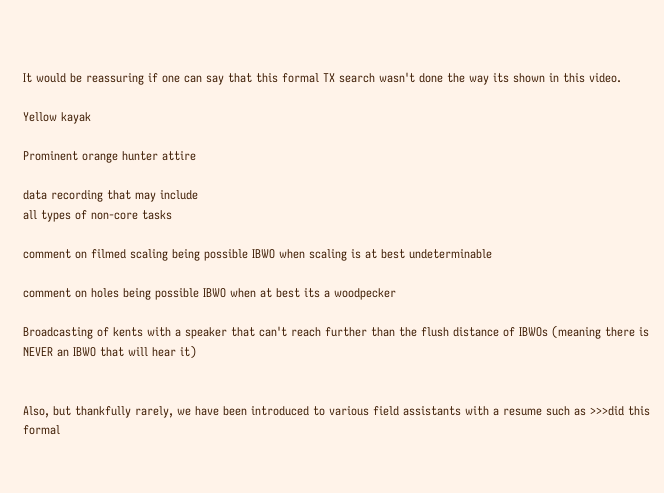It would be reassuring if one can say that this formal TX search wasn't done the way its shown in this video.

Yellow kayak

Prominent orange hunter attire

data recording that may include
all types of non-core tasks

comment on filmed scaling being possible IBWO when scaling is at best undeterminable

comment on holes being possible IBWO when at best its a woodpecker

Broadcasting of kents with a speaker that can't reach further than the flush distance of IBWOs (meaning there is NEVER an IBWO that will hear it)


Also, but thankfully rarely, we have been introduced to various field assistants with a resume such as >>>did this formal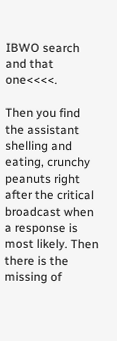IBWO search and that one<<<<.

Then you find the assistant shelling and eating, crunchy peanuts right after the critical broadcast when a response is most likely. Then there is the missing of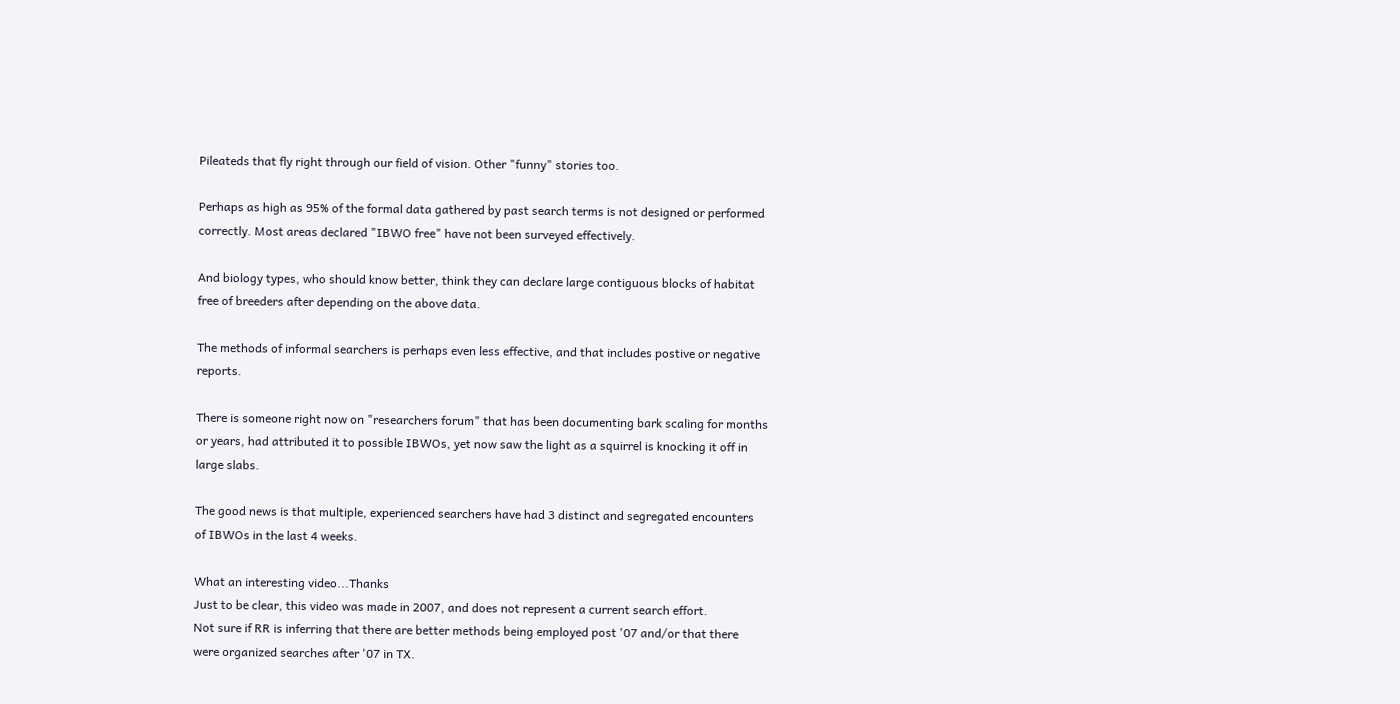Pileateds that fly right through our field of vision. Other "funny" stories too.

Perhaps as high as 95% of the formal data gathered by past search terms is not designed or performed correctly. Most areas declared "IBWO free" have not been surveyed effectively.

And biology types, who should know better, think they can declare large contiguous blocks of habitat free of breeders after depending on the above data.

The methods of informal searchers is perhaps even less effective, and that includes postive or negative reports.

There is someone right now on "researchers forum" that has been documenting bark scaling for months or years, had attributed it to possible IBWOs, yet now saw the light as a squirrel is knocking it off in large slabs.

The good news is that multiple, experienced searchers have had 3 distinct and segregated encounters of IBWOs in the last 4 weeks.

What an interesting video...Thanks
Just to be clear, this video was made in 2007, and does not represent a current search effort.
Not sure if RR is inferring that there are better methods being employed post '07 and/or that there were organized searches after '07 in TX.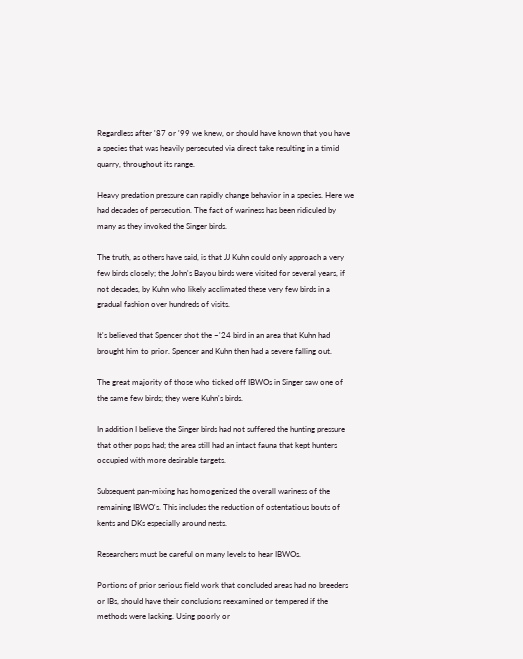Regardless after '87 or '99 we knew, or should have known that you have a species that was heavily persecuted via direct take resulting in a timid quarry, throughout its range.

Heavy predation pressure can rapidly change behavior in a species. Here we had decades of persecution. The fact of wariness has been ridiculed by many as they invoked the Singer birds.

The truth, as others have said, is that JJ Kuhn could only approach a very few birds closely; the John's Bayou birds were visited for several years, if not decades, by Kuhn who likely acclimated these very few birds in a gradual fashion over hundreds of visits.

It's believed that Spencer shot the ~'24 bird in an area that Kuhn had brought him to prior. Spencer and Kuhn then had a severe falling out.

The great majority of those who ticked off IBWOs in Singer saw one of the same few birds; they were Kuhn's birds.

In addition I believe the Singer birds had not suffered the hunting pressure that other pops had; the area still had an intact fauna that kept hunters occupied with more desirable targets.

Subsequent pan-mixing has homogenized the overall wariness of the remaining IBWO's. This includes the reduction of ostentatious bouts of kents and DKs especially around nests.

Researchers must be careful on many levels to hear IBWOs.

Portions of prior serious field work that concluded areas had no breeders or IBs, should have their conclusions reexamined or tempered if the methods were lacking. Using poorly or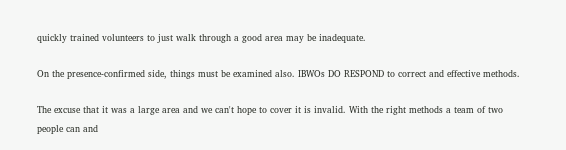quickly trained volunteers to just walk through a good area may be inadequate.

On the presence-confirmed side, things must be examined also. IBWOs DO RESPOND to correct and effective methods.

The excuse that it was a large area and we can't hope to cover it is invalid. With the right methods a team of two people can and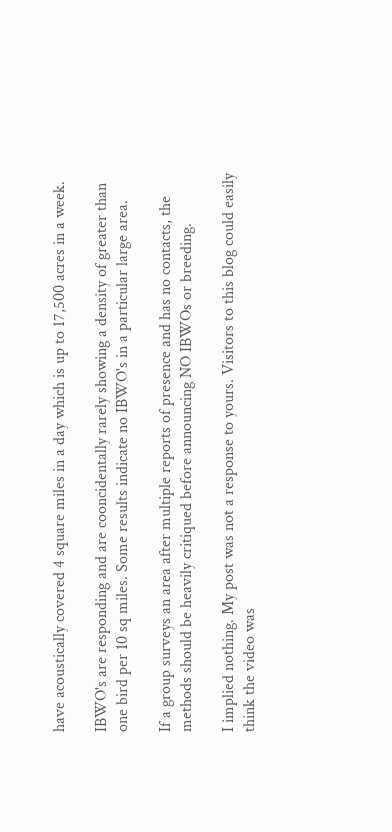have acoustically covered 4 square miles in a day which is up to 17,500 acres in a week.

IBWO's are responding and are cooncidentally rarely showing a density of greater than one bird per 10 sq miles. Some results indicate no IBWO's in a particular large area.

If a group surveys an area after multiple reports of presence and has no contacts, the methods should be heavily critiqued before announcing NO IBWOs or breeding.

I implied nothing. My post was not a response to yours. Visitors to this blog could easily think the video was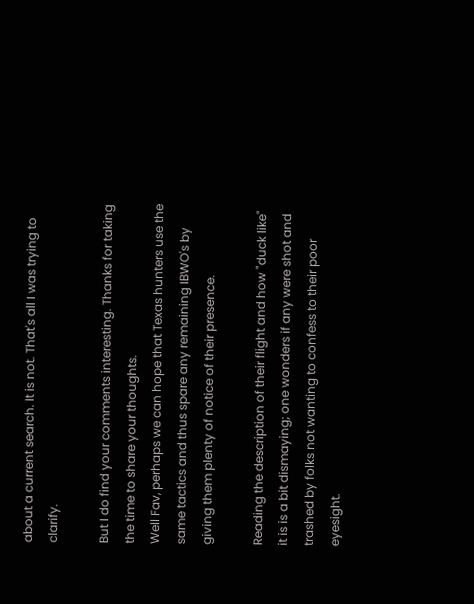about a current search. It is not. That's all I was trying to clarify.

But I do find your comments interesting. Thanks for taking the time to share your thoughts.
Well Fav, perhaps we can hope that Texas hunters use the same tactics and thus spare any remaining IBWO's by giving them plenty of notice of their presence.

Reading the description of their flight and how "duck like" it is is a bit dismaying; one wonders if any were shot and trashed by folks not wanting to confess to their poor eyesight.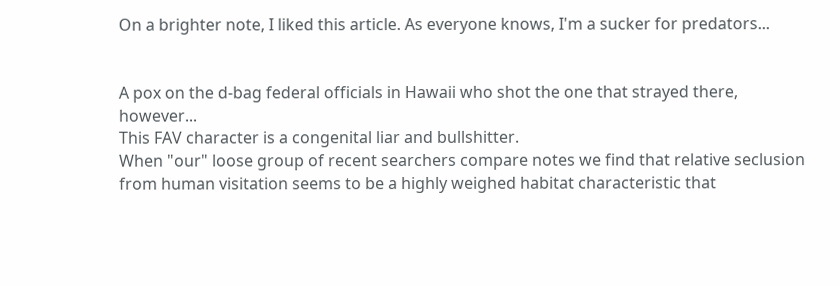On a brighter note, I liked this article. As everyone knows, I'm a sucker for predators...


A pox on the d-bag federal officials in Hawaii who shot the one that strayed there, however...
This FAV character is a congenital liar and bullshitter.
When "our" loose group of recent searchers compare notes we find that relative seclusion from human visitation seems to be a highly weighed habitat characteristic that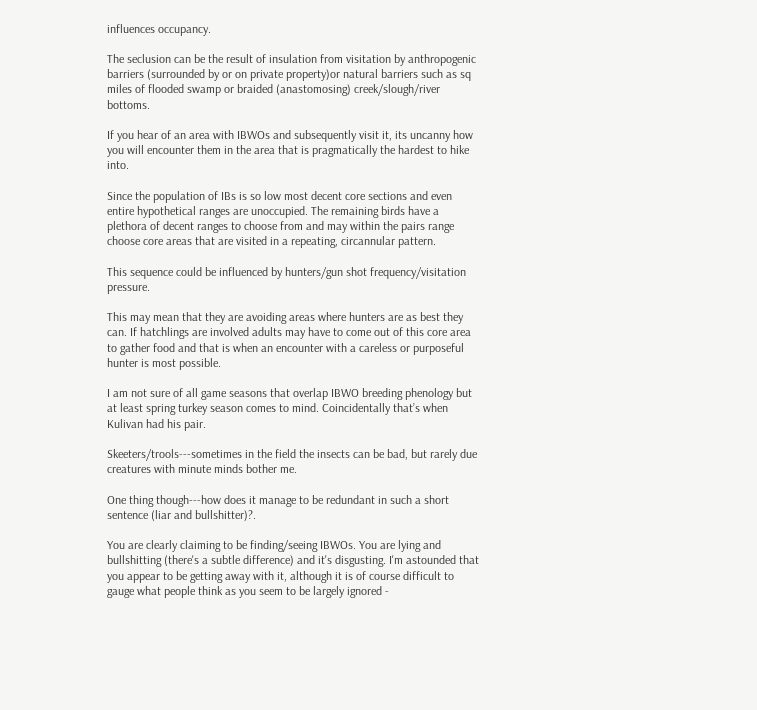influences occupancy.

The seclusion can be the result of insulation from visitation by anthropogenic barriers (surrounded by or on private property)or natural barriers such as sq miles of flooded swamp or braided (anastomosing) creek/slough/river bottoms.

If you hear of an area with IBWOs and subsequently visit it, its uncanny how you will encounter them in the area that is pragmatically the hardest to hike into.

Since the population of IBs is so low most decent core sections and even entire hypothetical ranges are unoccupied. The remaining birds have a plethora of decent ranges to choose from and may within the pairs range choose core areas that are visited in a repeating, circannular pattern.

This sequence could be influenced by hunters/gun shot frequency/visitation pressure.

This may mean that they are avoiding areas where hunters are as best they can. If hatchlings are involved adults may have to come out of this core area to gather food and that is when an encounter with a careless or purposeful hunter is most possible.

I am not sure of all game seasons that overlap IBWO breeding phenology but at least spring turkey season comes to mind. Coincidentally that’s when Kulivan had his pair.

Skeeters/trools---sometimes in the field the insects can be bad, but rarely due creatures with minute minds bother me.

One thing though---how does it manage to be redundant in such a short sentence (liar and bullshitter)?.

You are clearly claiming to be finding/seeing IBWOs. You are lying and bullshitting (there's a subtle difference) and it's disgusting. I'm astounded that you appear to be getting away with it, although it is of course difficult to gauge what people think as you seem to be largely ignored -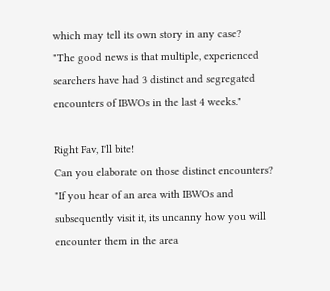which may tell its own story in any case?
"The good news is that multiple, experienced searchers have had 3 distinct and segregated encounters of IBWOs in the last 4 weeks."

Right Fav, I'll bite!
Can you elaborate on those distinct encounters?
"If you hear of an area with IBWOs and subsequently visit it, its uncanny how you will encounter them in the area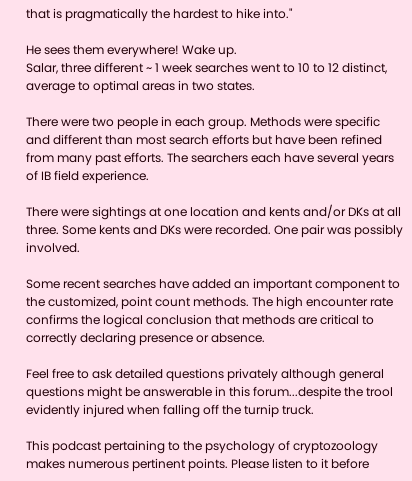that is pragmatically the hardest to hike into."

He sees them everywhere! Wake up.
Salar, three different ~ 1 week searches went to 10 to 12 distinct, average to optimal areas in two states.

There were two people in each group. Methods were specific and different than most search efforts but have been refined from many past efforts. The searchers each have several years of IB field experience.

There were sightings at one location and kents and/or DKs at all three. Some kents and DKs were recorded. One pair was possibly involved.

Some recent searches have added an important component to the customized, point count methods. The high encounter rate confirms the logical conclusion that methods are critical to correctly declaring presence or absence.

Feel free to ask detailed questions privately although general questions might be answerable in this forum...despite the trool evidently injured when falling off the turnip truck.

This podcast pertaining to the psychology of cryptozoology makes numerous pertinent points. Please listen to it before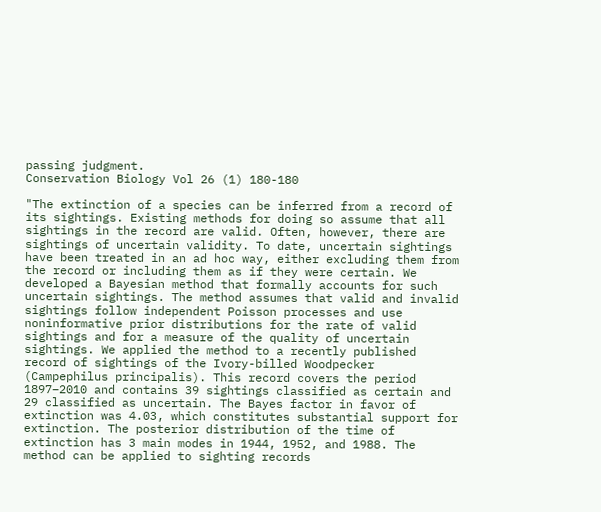passing judgment.
Conservation Biology Vol 26 (1) 180-180

"The extinction of a species can be inferred from a record of its sightings. Existing methods for doing so assume that all sightings in the record are valid. Often, however, there are sightings of uncertain validity. To date, uncertain sightings have been treated in an ad hoc way, either excluding them from the record or including them as if they were certain. We developed a Bayesian method that formally accounts for such uncertain sightings. The method assumes that valid and invalid sightings follow independent Poisson processes and use noninformative prior distributions for the rate of valid sightings and for a measure of the quality of uncertain sightings. We applied the method to a recently published record of sightings of the Ivory-billed Woodpecker (Campephilus principalis). This record covers the period 1897–2010 and contains 39 sightings classified as certain and 29 classified as uncertain. The Bayes factor in favor of extinction was 4.03, which constitutes substantial support for extinction. The posterior distribution of the time of extinction has 3 main modes in 1944, 1952, and 1988. The method can be applied to sighting records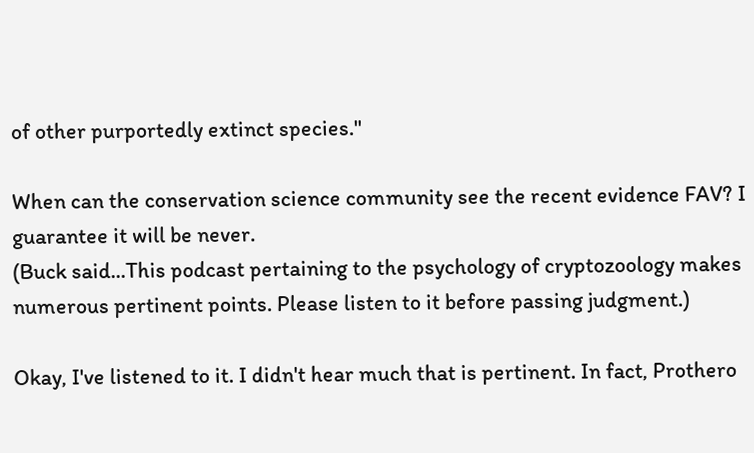of other purportedly extinct species."

When can the conservation science community see the recent evidence FAV? I guarantee it will be never.
(Buck said...This podcast pertaining to the psychology of cryptozoology makes numerous pertinent points. Please listen to it before passing judgment.)

Okay, I've listened to it. I didn't hear much that is pertinent. In fact, Prothero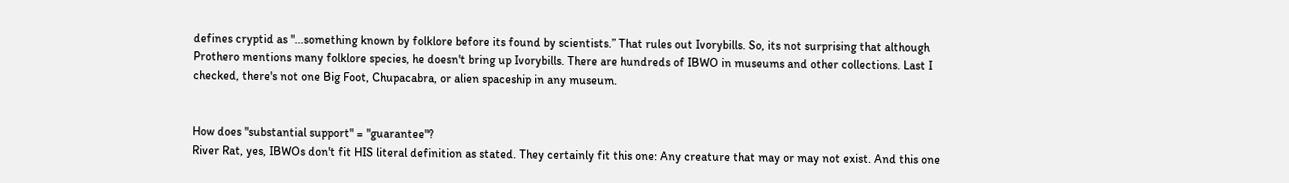defines cryptid as "...something known by folklore before its found by scientists.” That rules out Ivorybills. So, its not surprising that although Prothero mentions many folklore species, he doesn't bring up Ivorybills. There are hundreds of IBWO in museums and other collections. Last I checked, there's not one Big Foot, Chupacabra, or alien spaceship in any museum.


How does "substantial support" = "guarantee"?
River Rat, yes, IBWOs don't fit HIS literal definition as stated. They certainly fit this one: Any creature that may or may not exist. And this one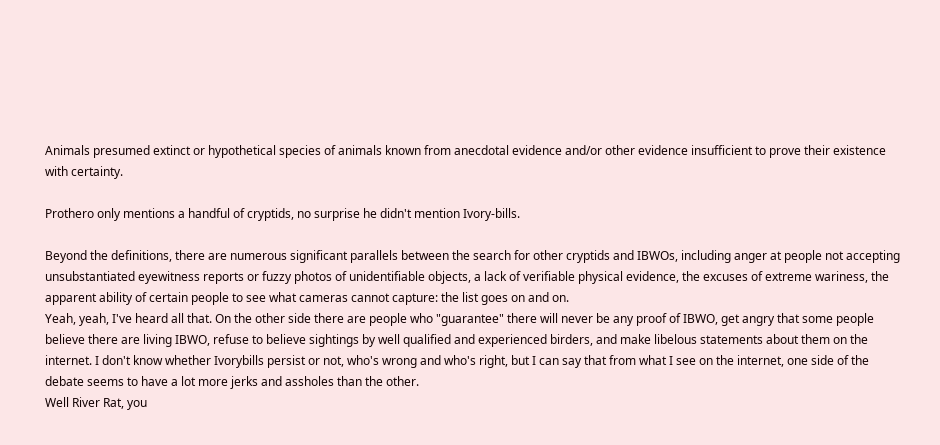Animals presumed extinct or hypothetical species of animals known from anecdotal evidence and/or other evidence insufficient to prove their existence with certainty.

Prothero only mentions a handful of cryptids, no surprise he didn't mention Ivory-bills.

Beyond the definitions, there are numerous significant parallels between the search for other cryptids and IBWOs, including anger at people not accepting unsubstantiated eyewitness reports or fuzzy photos of unidentifiable objects, a lack of verifiable physical evidence, the excuses of extreme wariness, the apparent ability of certain people to see what cameras cannot capture: the list goes on and on.
Yeah, yeah, I've heard all that. On the other side there are people who "guarantee" there will never be any proof of IBWO, get angry that some people believe there are living IBWO, refuse to believe sightings by well qualified and experienced birders, and make libelous statements about them on the internet. I don't know whether Ivorybills persist or not, who's wrong and who's right, but I can say that from what I see on the internet, one side of the debate seems to have a lot more jerks and assholes than the other.
Well River Rat, you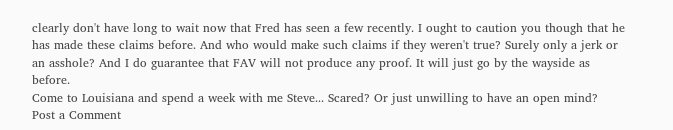clearly don't have long to wait now that Fred has seen a few recently. I ought to caution you though that he has made these claims before. And who would make such claims if they weren't true? Surely only a jerk or an asshole? And I do guarantee that FAV will not produce any proof. It will just go by the wayside as before.
Come to Louisiana and spend a week with me Steve... Scared? Or just unwilling to have an open mind?
Post a Comment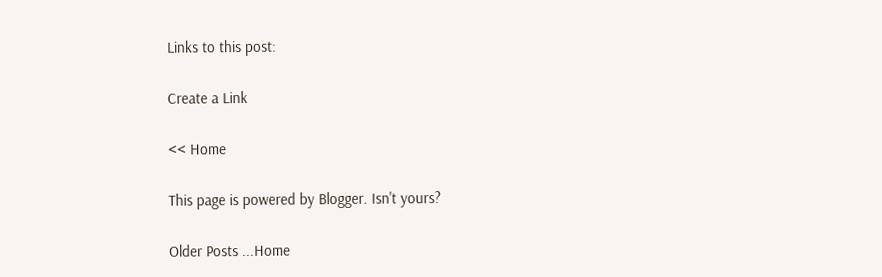Links to this post:

Create a Link

<< Home

This page is powered by Blogger. Isn't yours?

Older Posts ...Home